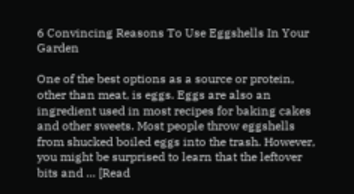6 Convincing Reasons To Use Eggshells In Your Garden

One of the best options as a source or protein, other than meat, is eggs. Eggs are also an ingredient used in most recipes for baking cakes and other sweets. Most people throw eggshells from shucked boiled eggs into the trash. However, you might be surprised to learn that the leftover bits and … [Read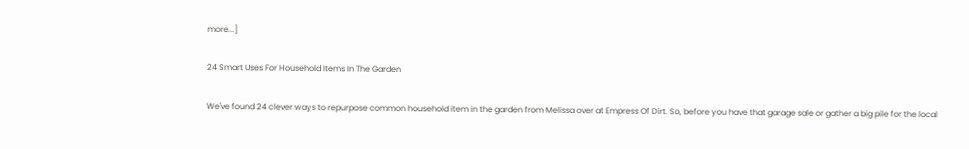more...]

24 Smart Uses For Household Items In The Garden

We've found 24 clever ways to repurpose common household item in the garden from Melissa over at Empress Of Dirt. So, before you have that garage sale or gather a big pile for the local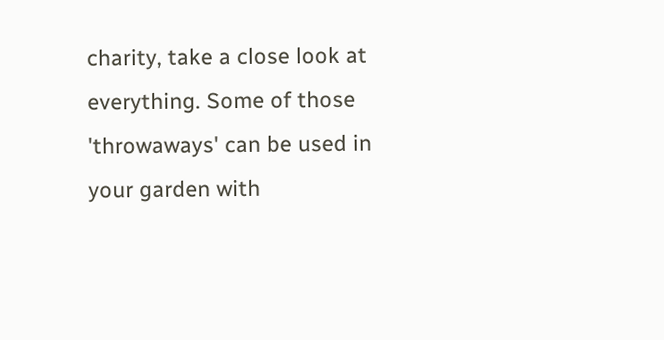charity, take a close look at everything. Some of those 'throwaways' can be used in your garden with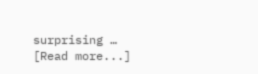surprising … [Read more...]